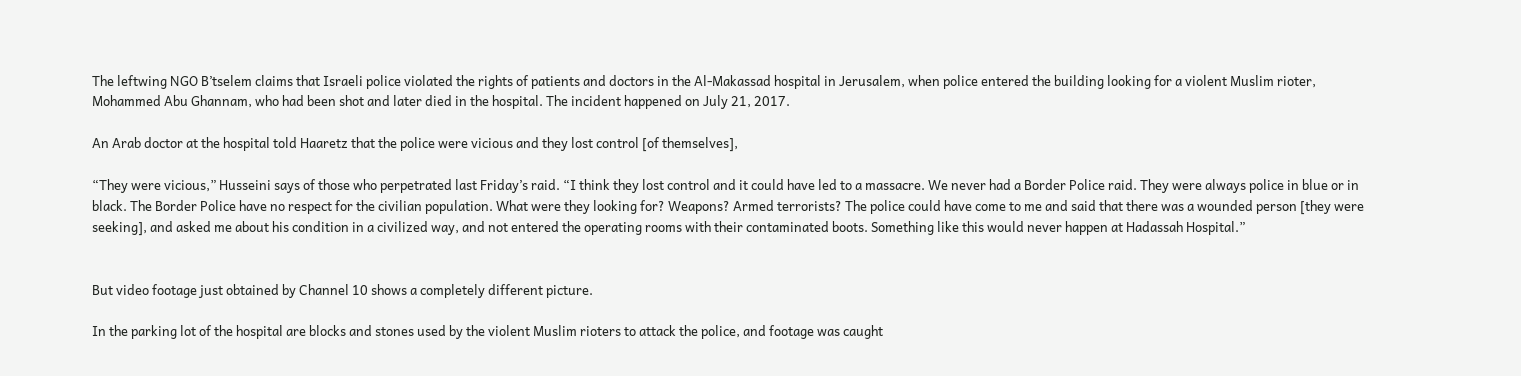The leftwing NGO B’tselem claims that Israeli police violated the rights of patients and doctors in the Al-Makassad hospital in Jerusalem, when police entered the building looking for a violent Muslim rioter, Mohammed Abu Ghannam, who had been shot and later died in the hospital. The incident happened on July 21, 2017.

An Arab doctor at the hospital told Haaretz that the police were vicious and they lost control [of themselves],

“They were vicious,” Husseini says of those who perpetrated last Friday’s raid. “I think they lost control and it could have led to a massacre. We never had a Border Police raid. They were always police in blue or in black. The Border Police have no respect for the civilian population. What were they looking for? Weapons? Armed terrorists? The police could have come to me and said that there was a wounded person [they were seeking], and asked me about his condition in a civilized way, and not entered the operating rooms with their contaminated boots. Something like this would never happen at Hadassah Hospital.”


But video footage just obtained by Channel 10 shows a completely different picture.

In the parking lot of the hospital are blocks and stones used by the violent Muslim rioters to attack the police, and footage was caught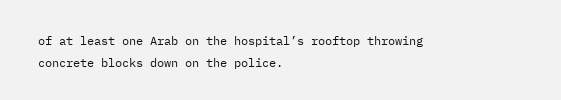of at least one Arab on the hospital’s rooftop throwing concrete blocks down on the police.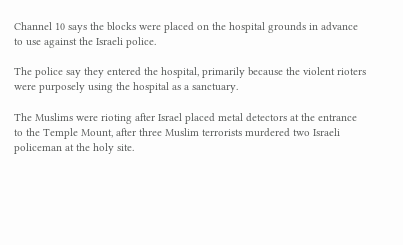Channel 10 says the blocks were placed on the hospital grounds in advance to use against the Israeli police.

The police say they entered the hospital, primarily because the violent rioters were purposely using the hospital as a sanctuary.

The Muslims were rioting after Israel placed metal detectors at the entrance to the Temple Mount, after three Muslim terrorists murdered two Israeli policeman at the holy site.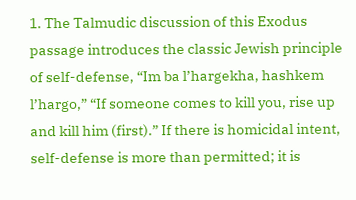1. The Talmudic discussion of this Exodus passage introduces the classic Jewish principle of self-defense, “Im ba l’hargekha, hashkem l’hargo,” “If someone comes to kill you, rise up and kill him (first).” If there is homicidal intent, self-defense is more than permitted; it is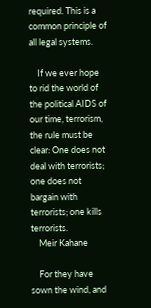required. This is a common principle of all legal systems.

    If we ever hope to rid the world of the political AIDS of our time, terrorism, the rule must be clear: One does not deal with terrorists; one does not bargain with terrorists; one kills terrorists.
    Meir Kahane

    For they have sown the wind, and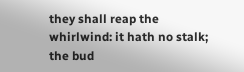they shall reap the whirlwind: it hath no stalk; the bud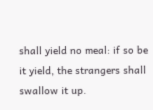shall yield no meal: if so be it yield, the strangers shall swallow it up.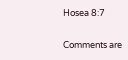Hosea 8:7

Comments are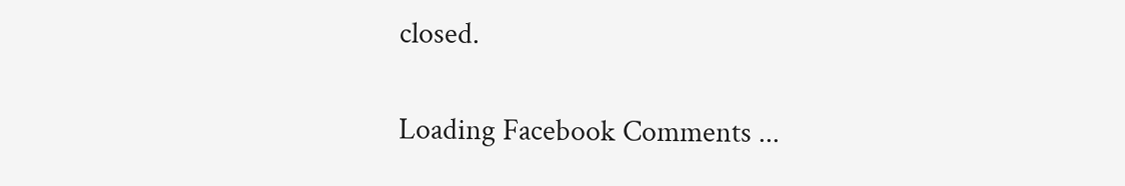closed.

Loading Facebook Comments ...